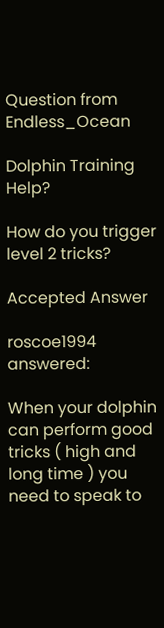Question from Endless_Ocean

Dolphin Training Help?

How do you trigger level 2 tricks?

Accepted Answer

roscoe1994 answered:

When your dolphin can perform good tricks ( high and long time ) you need to speak to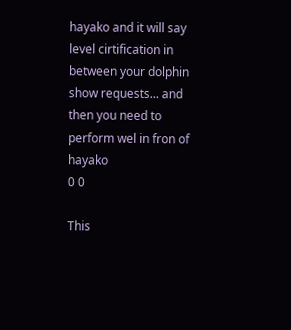hayako and it will say level cirtification in between your dolphin show requests... and then you need to perform wel in fron of hayako
0 0

This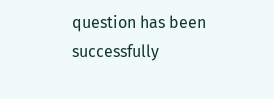question has been successfully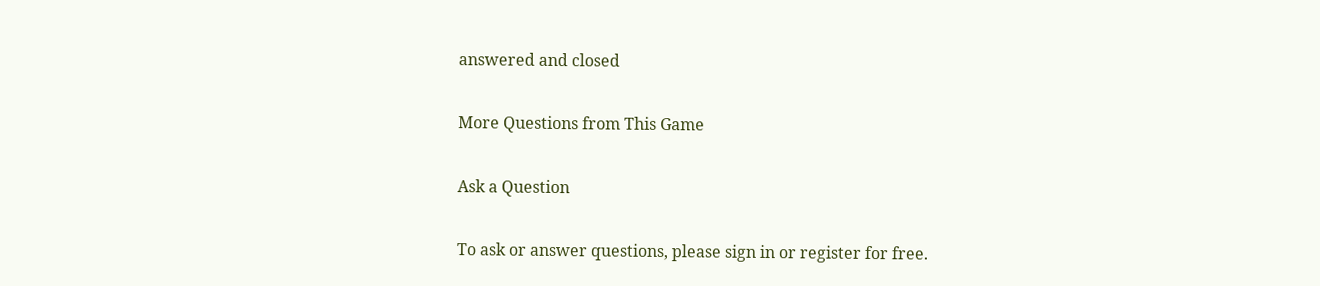answered and closed

More Questions from This Game

Ask a Question

To ask or answer questions, please sign in or register for free.